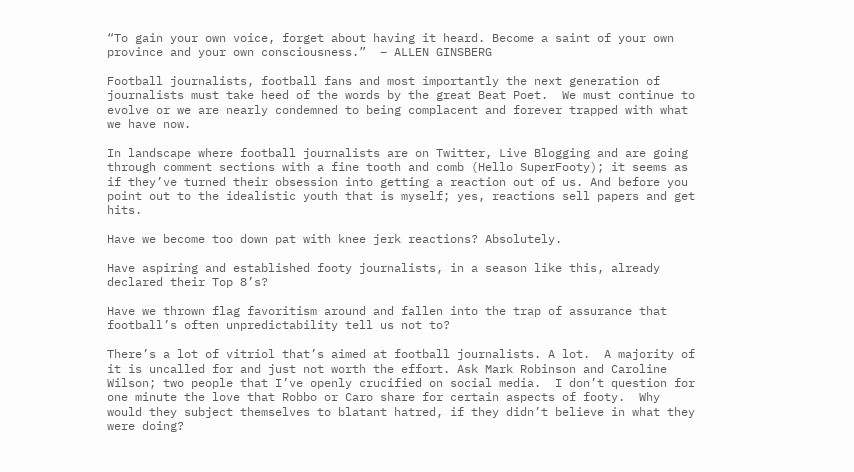“To gain your own voice, forget about having it heard. Become a saint of your own province and your own consciousness.”  – ALLEN GINSBERG

Football journalists, football fans and most importantly the next generation of journalists must take heed of the words by the great Beat Poet.  We must continue to evolve or we are nearly condemned to being complacent and forever trapped with what we have now.

In landscape where football journalists are on Twitter, Live Blogging and are going through comment sections with a fine tooth and comb (Hello SuperFooty); it seems as if they’ve turned their obsession into getting a reaction out of us. And before you point out to the idealistic youth that is myself; yes, reactions sell papers and get hits.

Have we become too down pat with knee jerk reactions? Absolutely.

Have aspiring and established footy journalists, in a season like this, already declared their Top 8’s?

Have we thrown flag favoritism around and fallen into the trap of assurance that football’s often unpredictability tell us not to?

There’s a lot of vitriol that’s aimed at football journalists. A lot.  A majority of it is uncalled for and just not worth the effort. Ask Mark Robinson and Caroline Wilson; two people that I’ve openly crucified on social media.  I don’t question for one minute the love that Robbo or Caro share for certain aspects of footy.  Why would they subject themselves to blatant hatred, if they didn’t believe in what they were doing?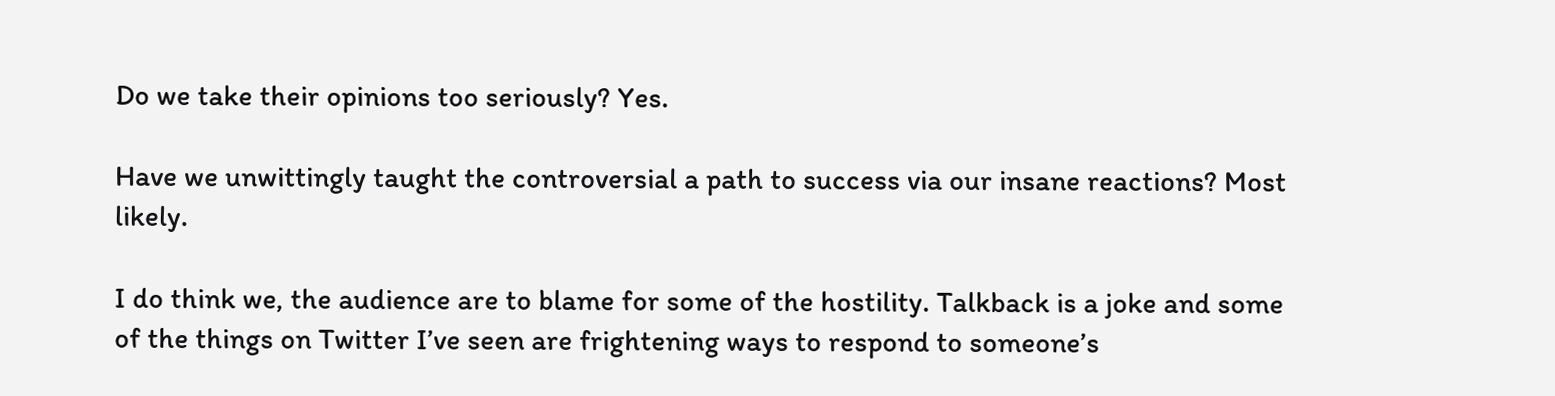Do we take their opinions too seriously? Yes.

Have we unwittingly taught the controversial a path to success via our insane reactions? Most likely.

I do think we, the audience are to blame for some of the hostility. Talkback is a joke and some of the things on Twitter I’ve seen are frightening ways to respond to someone’s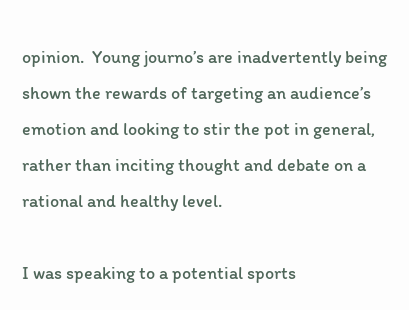opinion.  Young journo’s are inadvertently being shown the rewards of targeting an audience’s emotion and looking to stir the pot in general, rather than inciting thought and debate on a rational and healthy level.

I was speaking to a potential sports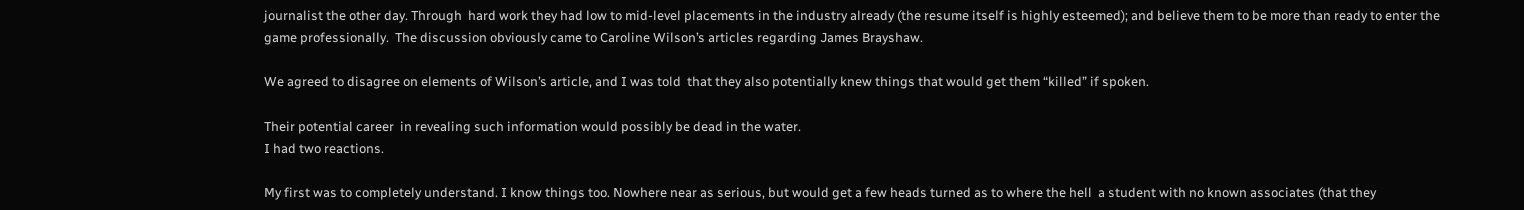journalist the other day. Through  hard work they had low to mid-level placements in the industry already (the resume itself is highly esteemed); and believe them to be more than ready to enter the game professionally.  The discussion obviously came to Caroline Wilson’s articles regarding James Brayshaw.

We agreed to disagree on elements of Wilson’s article, and I was told  that they also potentially knew things that would get them “killed” if spoken.

Their potential career  in revealing such information would possibly be dead in the water.
I had two reactions.

My first was to completely understand. I know things too. Nowhere near as serious, but would get a few heads turned as to where the hell  a student with no known associates (that they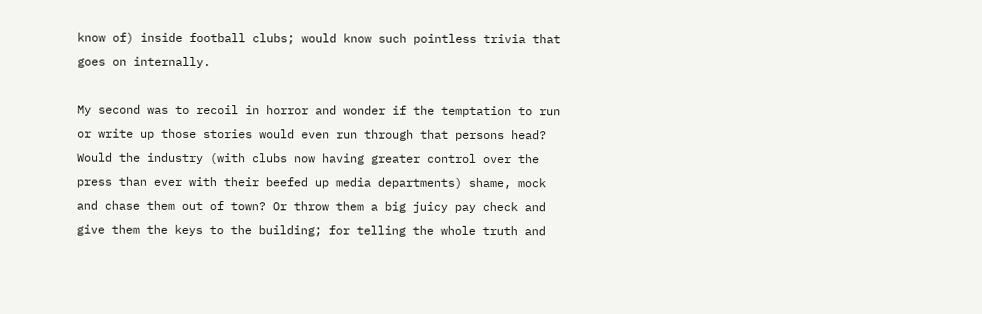know of) inside football clubs; would know such pointless trivia that goes on internally.

My second was to recoil in horror and wonder if the temptation to run or write up those stories would even run through that persons head? Would the industry (with clubs now having greater control over the press than ever with their beefed up media departments) shame, mock and chase them out of town? Or throw them a big juicy pay check and give them the keys to the building; for telling the whole truth and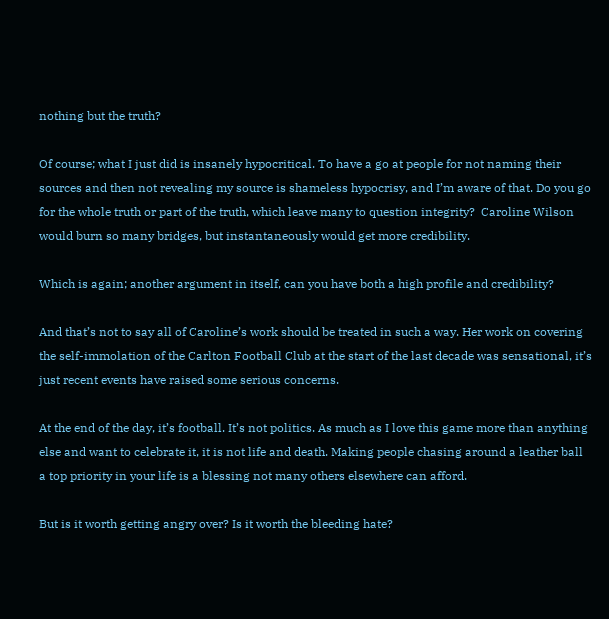nothing but the truth?

Of course; what I just did is insanely hypocritical. To have a go at people for not naming their sources and then not revealing my source is shameless hypocrisy, and I’m aware of that. Do you go for the whole truth or part of the truth, which leave many to question integrity?  Caroline Wilson would burn so many bridges, but instantaneously would get more credibility.

Which is again; another argument in itself, can you have both a high profile and credibility?

And that’s not to say all of Caroline’s work should be treated in such a way. Her work on covering the self-immolation of the Carlton Football Club at the start of the last decade was sensational, it’s just recent events have raised some serious concerns.

At the end of the day, it’s football. It’s not politics. As much as I love this game more than anything else and want to celebrate it, it is not life and death. Making people chasing around a leather ball a top priority in your life is a blessing not many others elsewhere can afford.

But is it worth getting angry over? Is it worth the bleeding hate?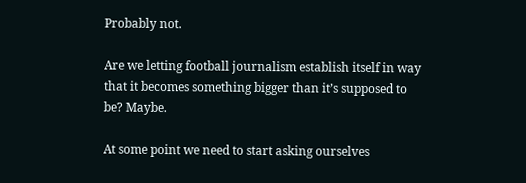Probably not.

Are we letting football journalism establish itself in way that it becomes something bigger than it’s supposed to be? Maybe.

At some point we need to start asking ourselves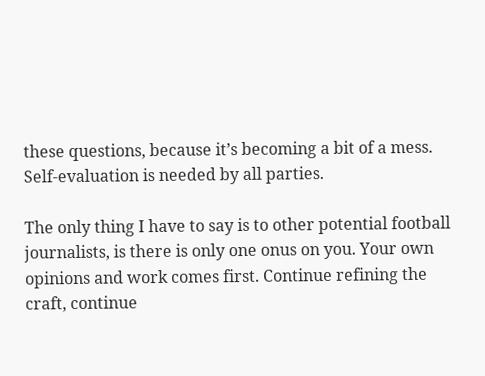these questions, because it’s becoming a bit of a mess. Self-evaluation is needed by all parties.

The only thing I have to say is to other potential football journalists, is there is only one onus on you. Your own opinions and work comes first. Continue refining the craft, continue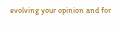evolving your opinion and for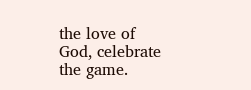the love of God, celebrate the game.